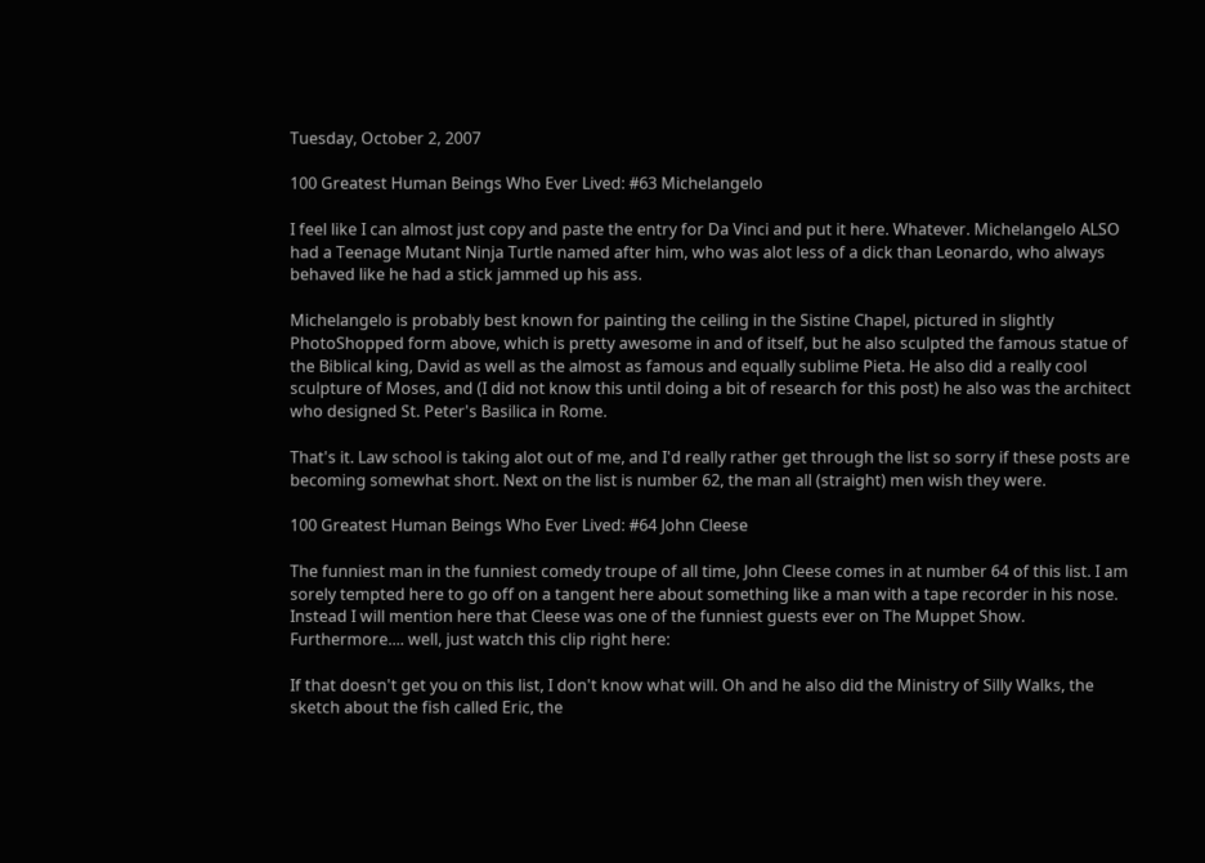Tuesday, October 2, 2007

100 Greatest Human Beings Who Ever Lived: #63 Michelangelo

I feel like I can almost just copy and paste the entry for Da Vinci and put it here. Whatever. Michelangelo ALSO had a Teenage Mutant Ninja Turtle named after him, who was alot less of a dick than Leonardo, who always behaved like he had a stick jammed up his ass.

Michelangelo is probably best known for painting the ceiling in the Sistine Chapel, pictured in slightly PhotoShopped form above, which is pretty awesome in and of itself, but he also sculpted the famous statue of the Biblical king, David as well as the almost as famous and equally sublime Pieta. He also did a really cool sculpture of Moses, and (I did not know this until doing a bit of research for this post) he also was the architect who designed St. Peter's Basilica in Rome.

That's it. Law school is taking alot out of me, and I'd really rather get through the list so sorry if these posts are becoming somewhat short. Next on the list is number 62, the man all (straight) men wish they were.

100 Greatest Human Beings Who Ever Lived: #64 John Cleese

The funniest man in the funniest comedy troupe of all time, John Cleese comes in at number 64 of this list. I am sorely tempted here to go off on a tangent here about something like a man with a tape recorder in his nose. Instead I will mention here that Cleese was one of the funniest guests ever on The Muppet Show. Furthermore.... well, just watch this clip right here:

If that doesn't get you on this list, I don't know what will. Oh and he also did the Ministry of Silly Walks, the sketch about the fish called Eric, the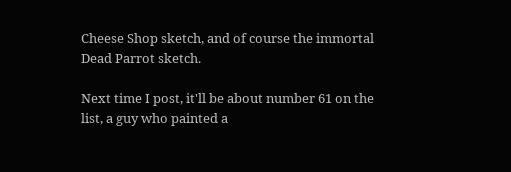Cheese Shop sketch, and of course the immortal Dead Parrot sketch.

Next time I post, it'll be about number 61 on the list, a guy who painted a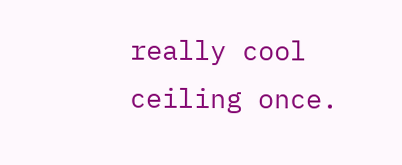really cool ceiling once.